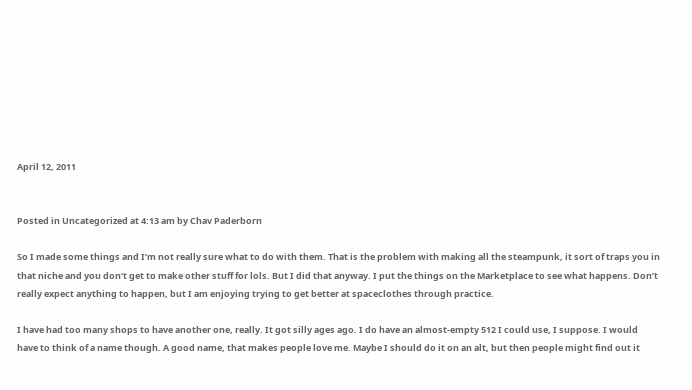April 12, 2011


Posted in Uncategorized at 4:13 am by Chav Paderborn

So I made some things and I’m not really sure what to do with them. That is the problem with making all the steampunk, it sort of traps you in that niche and you don’t get to make other stuff for lols. But I did that anyway. I put the things on the Marketplace to see what happens. Don’t really expect anything to happen, but I am enjoying trying to get better at spaceclothes through practice.

I have had too many shops to have another one, really. It got silly ages ago. I do have an almost-empty 512 I could use, I suppose. I would have to think of a name though. A good name, that makes people love me. Maybe I should do it on an alt, but then people might find out it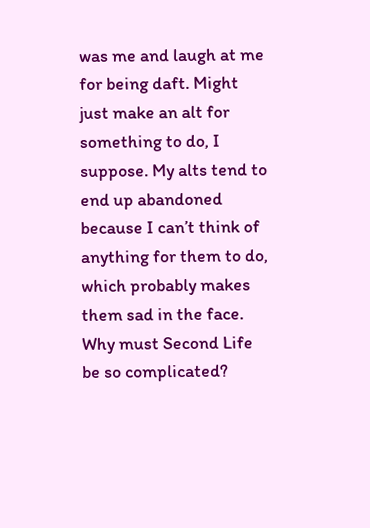was me and laugh at me for being daft. Might just make an alt for something to do, I suppose. My alts tend to end up abandoned because I can’t think of anything for them to do, which probably makes them sad in the face. Why must Second Life be so complicated?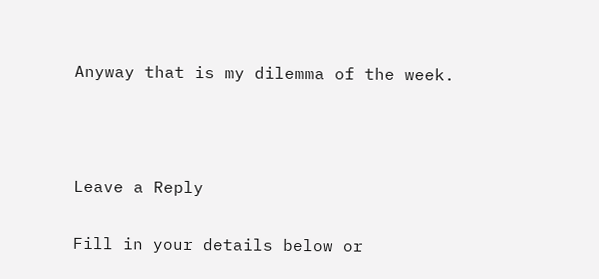Anyway that is my dilemma of the week.



Leave a Reply

Fill in your details below or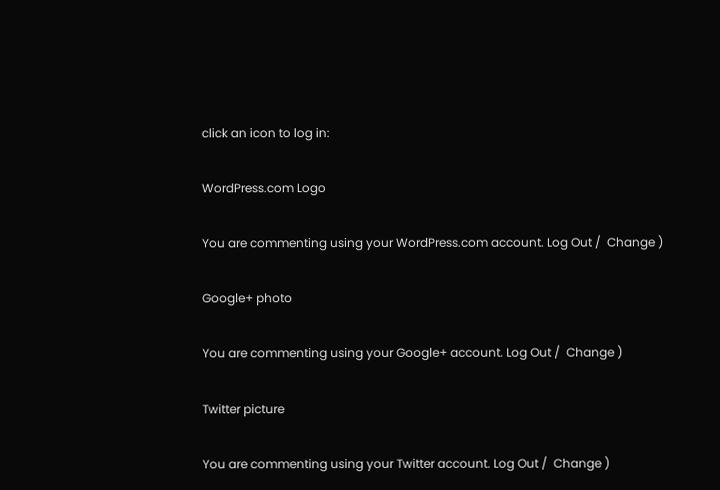click an icon to log in:

WordPress.com Logo

You are commenting using your WordPress.com account. Log Out /  Change )

Google+ photo

You are commenting using your Google+ account. Log Out /  Change )

Twitter picture

You are commenting using your Twitter account. Log Out /  Change )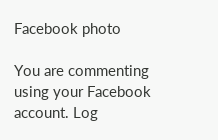Facebook photo

You are commenting using your Facebook account. Log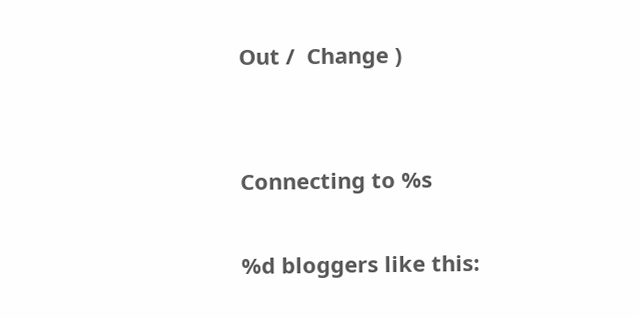Out /  Change )


Connecting to %s

%d bloggers like this: